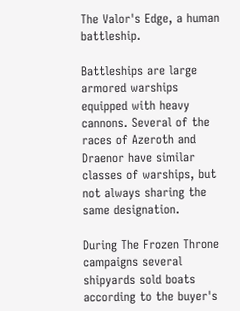The Valor's Edge, a human battleship.

Battleships are large armored warships equipped with heavy cannons. Several of the races of Azeroth and Draenor have similar classes of warships, but not always sharing the same designation.

During The Frozen Throne campaigns several shipyards sold boats according to the buyer's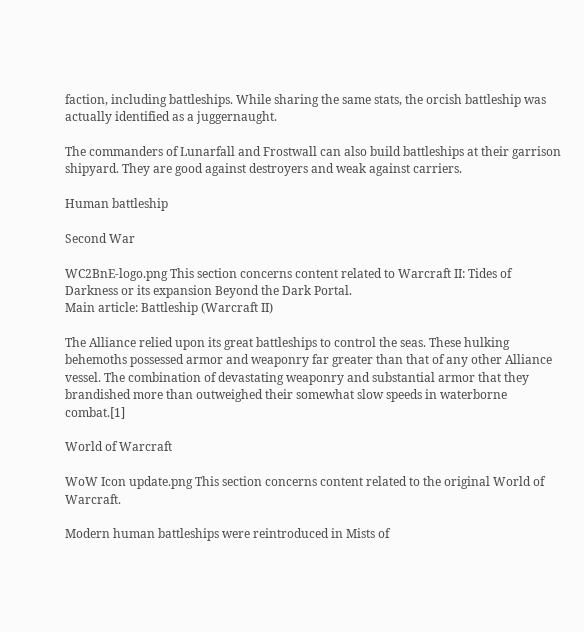faction, including battleships. While sharing the same stats, the orcish battleship was actually identified as a juggernaught.

The commanders of Lunarfall and Frostwall can also build battleships at their garrison shipyard. They are good against destroyers and weak against carriers.

Human battleship

Second War

WC2BnE-logo.png This section concerns content related to Warcraft II: Tides of Darkness or its expansion Beyond the Dark Portal.
Main article: Battleship (Warcraft II)

The Alliance relied upon its great battleships to control the seas. These hulking behemoths possessed armor and weaponry far greater than that of any other Alliance vessel. The combination of devastating weaponry and substantial armor that they brandished more than outweighed their somewhat slow speeds in waterborne combat.[1]

World of Warcraft

WoW Icon update.png This section concerns content related to the original World of Warcraft.

Modern human battleships were reintroduced in Mists of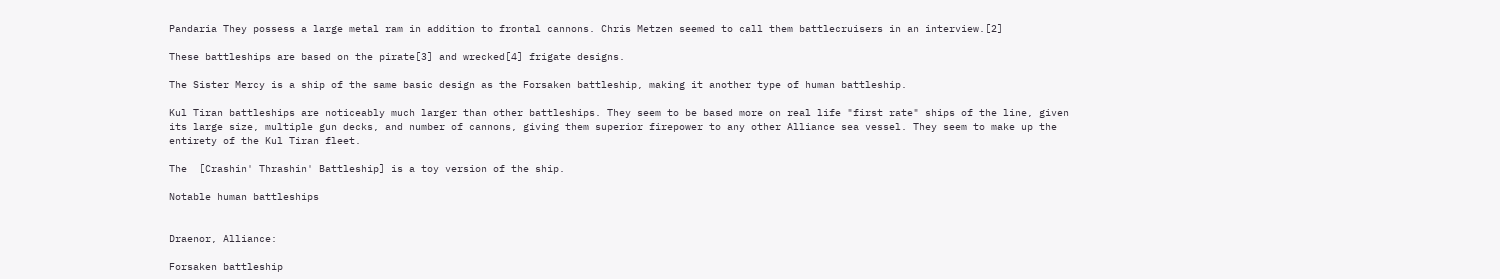Pandaria They possess a large metal ram in addition to frontal cannons. Chris Metzen seemed to call them battlecruisers in an interview.[2]

These battleships are based on the pirate[3] and wrecked[4] frigate designs.

The Sister Mercy is a ship of the same basic design as the Forsaken battleship, making it another type of human battleship.

Kul Tiran battleships are noticeably much larger than other battleships. They seem to be based more on real life "first rate" ships of the line, given its large size, multiple gun decks, and number of cannons, giving them superior firepower to any other Alliance sea vessel. They seem to make up the entirety of the Kul Tiran fleet.

The  [Crashin' Thrashin' Battleship] is a toy version of the ship.

Notable human battleships


Draenor, Alliance:

Forsaken battleship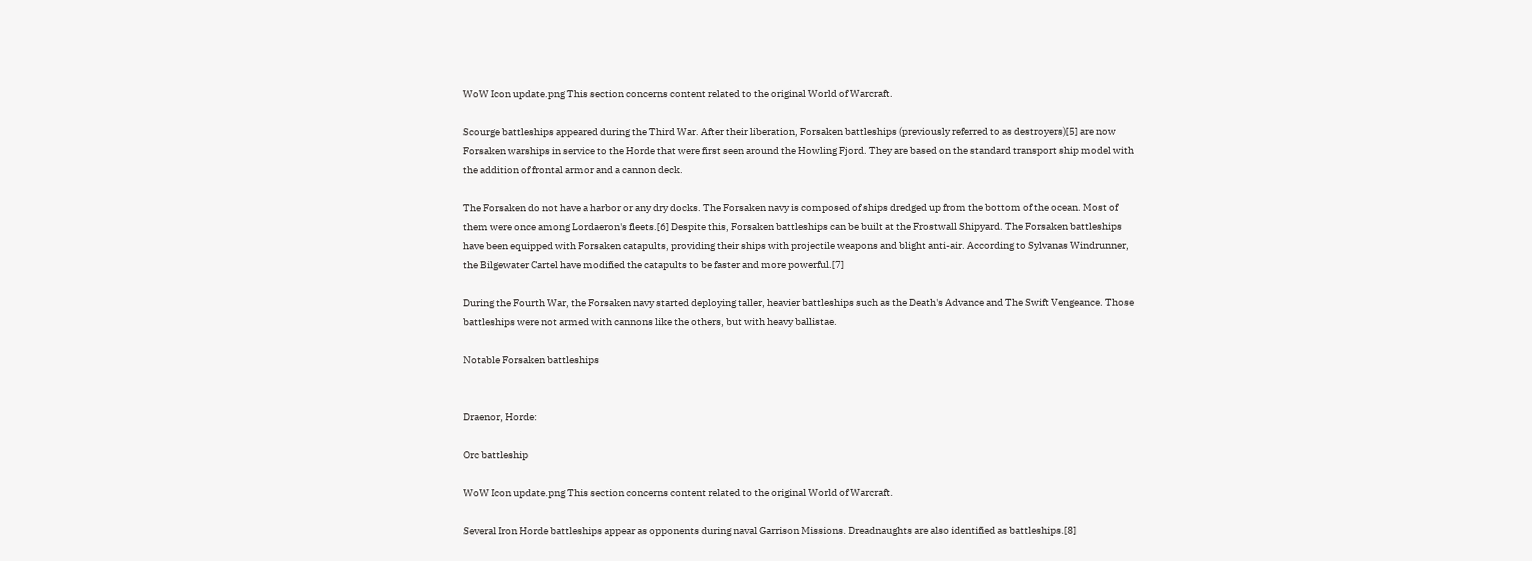WoW Icon update.png This section concerns content related to the original World of Warcraft.

Scourge battleships appeared during the Third War. After their liberation, Forsaken battleships (previously referred to as destroyers)[5] are now Forsaken warships in service to the Horde that were first seen around the Howling Fjord. They are based on the standard transport ship model with the addition of frontal armor and a cannon deck.

The Forsaken do not have a harbor or any dry docks. The Forsaken navy is composed of ships dredged up from the bottom of the ocean. Most of them were once among Lordaeron's fleets.[6] Despite this, Forsaken battleships can be built at the Frostwall Shipyard. The Forsaken battleships have been equipped with Forsaken catapults, providing their ships with projectile weapons and blight anti-air. According to Sylvanas Windrunner, the Bilgewater Cartel have modified the catapults to be faster and more powerful.[7]

During the Fourth War, the Forsaken navy started deploying taller, heavier battleships such as the Death's Advance and The Swift Vengeance. Those battleships were not armed with cannons like the others, but with heavy ballistae.

Notable Forsaken battleships


Draenor, Horde:

Orc battleship

WoW Icon update.png This section concerns content related to the original World of Warcraft.

Several Iron Horde battleships appear as opponents during naval Garrison Missions. Dreadnaughts are also identified as battleships.[8]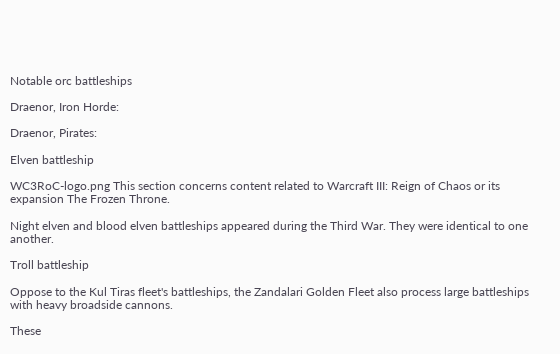Notable orc battleships

Draenor, Iron Horde:

Draenor, Pirates:

Elven battleship

WC3RoC-logo.png This section concerns content related to Warcraft III: Reign of Chaos or its expansion The Frozen Throne.

Night elven and blood elven battleships appeared during the Third War. They were identical to one another.

Troll battleship

Oppose to the Kul Tiras fleet's battleships, the Zandalari Golden Fleet also process large battleships with heavy broadside cannons.

These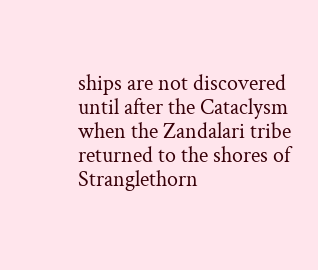ships are not discovered until after the Cataclysm when the Zandalari tribe returned to the shores of Stranglethorn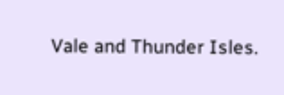Vale and Thunder Isles.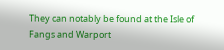They can notably be found at the Isle of Fangs and Warport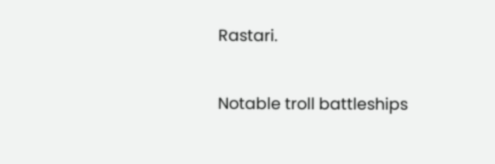Rastari.

Notable troll battleships